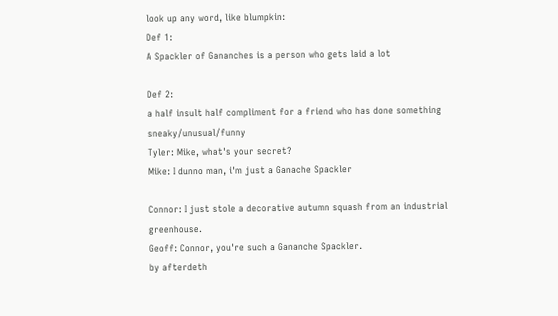look up any word, like blumpkin:
Def 1:
A Spackler of Gananches is a person who gets laid a lot

Def 2:
a half insult half compliment for a friend who has done something sneaky/unusual/funny
Tyler: Mike, what's your secret?
Mike: I dunno man, i'm just a Ganache Spackler

Connor: I just stole a decorative autumn squash from an industrial greenhouse.
Geoff: Connor, you're such a Gananche Spackler.
by afterdeth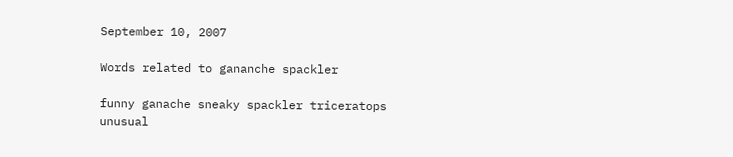September 10, 2007

Words related to gananche spackler

funny ganache sneaky spackler triceratops unusual